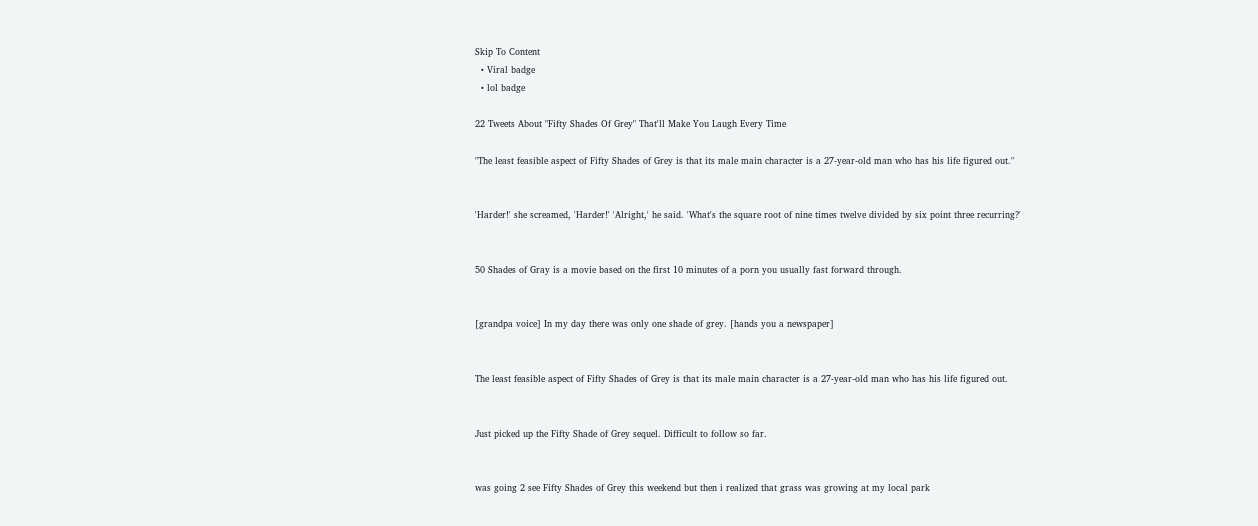Skip To Content
  • Viral badge
  • lol badge

22 Tweets About "Fifty Shades Of Grey" That'll Make You Laugh Every Time

"The least feasible aspect of Fifty Shades of Grey is that its male main character is a 27-year-old man who has his life figured out."


'Harder!' she screamed, 'Harder!' 'Alright,' he said. 'What's the square root of nine times twelve divided by six point three recurring?'


50 Shades of Gray is a movie based on the first 10 minutes of a porn you usually fast forward through.


[grandpa voice] In my day there was only one shade of grey. [hands you a newspaper]


The least feasible aspect of Fifty Shades of Grey is that its male main character is a 27-year-old man who has his life figured out.


Just picked up the Fifty Shade of Grey sequel. Difficult to follow so far.


was going 2 see Fifty Shades of Grey this weekend but then i realized that grass was growing at my local park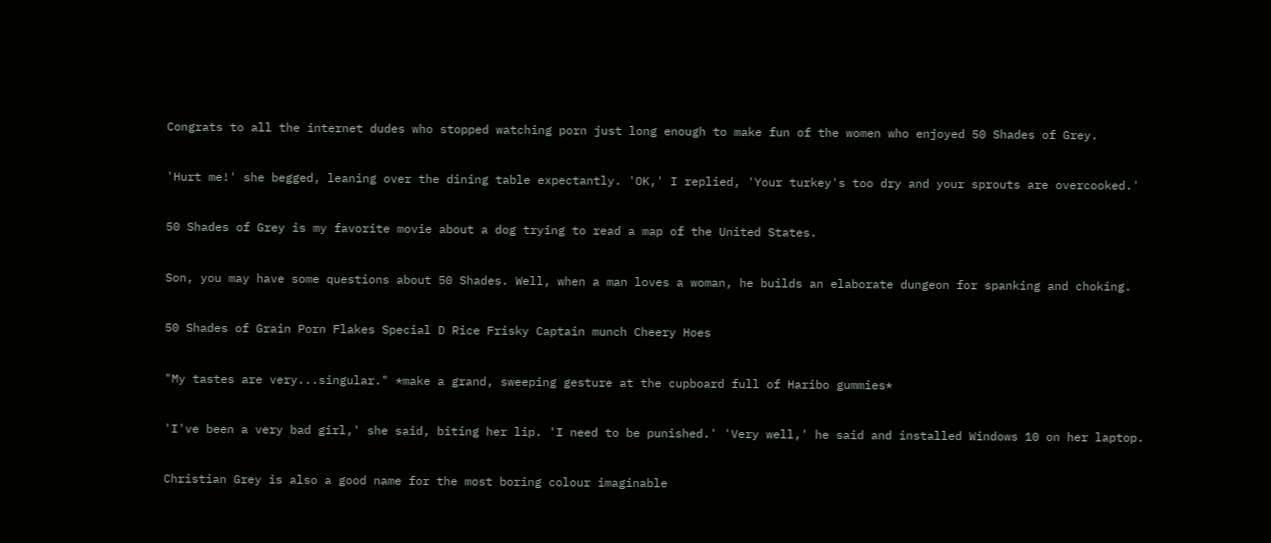Congrats to all the internet dudes who stopped watching porn just long enough to make fun of the women who enjoyed 50 Shades of Grey.


'Hurt me!' she begged, leaning over the dining table expectantly. 'OK,' I replied, 'Your turkey's too dry and your sprouts are overcooked.'


50 Shades of Grey is my favorite movie about a dog trying to read a map of the United States.


Son, you may have some questions about 50 Shades. Well, when a man loves a woman, he builds an elaborate dungeon for spanking and choking.


50 Shades of Grain Porn Flakes Special D Rice Frisky Captain munch Cheery Hoes


"My tastes are very...singular." *make a grand, sweeping gesture at the cupboard full of Haribo gummies*


'I've been a very bad girl,' she said, biting her lip. 'I need to be punished.' 'Very well,' he said and installed Windows 10 on her laptop.


Christian Grey is also a good name for the most boring colour imaginable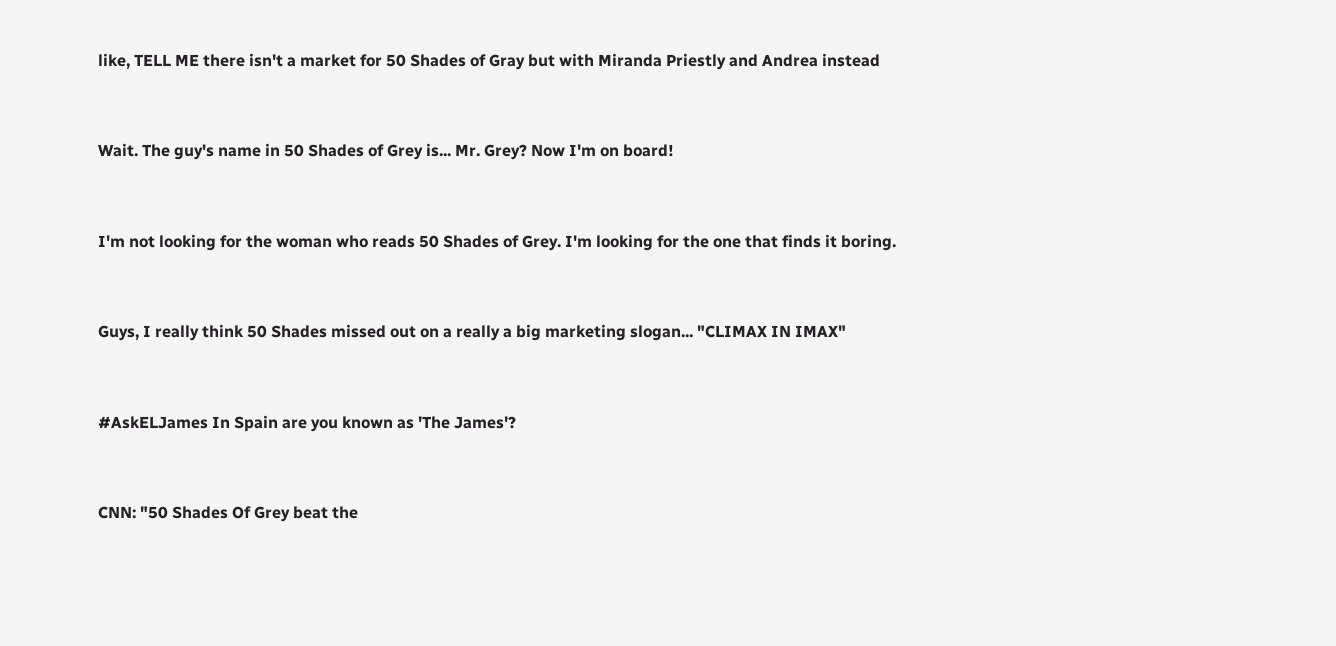like, TELL ME there isn't a market for 50 Shades of Gray but with Miranda Priestly and Andrea instead


Wait. The guy's name in 50 Shades of Grey is... Mr. Grey? Now I'm on board!


I'm not looking for the woman who reads 50 Shades of Grey. I'm looking for the one that finds it boring.


Guys, I really think 50 Shades missed out on a really a big marketing slogan... "CLIMAX IN IMAX"


#AskELJames In Spain are you known as 'The James'?


CNN: "50 Shades Of Grey beat the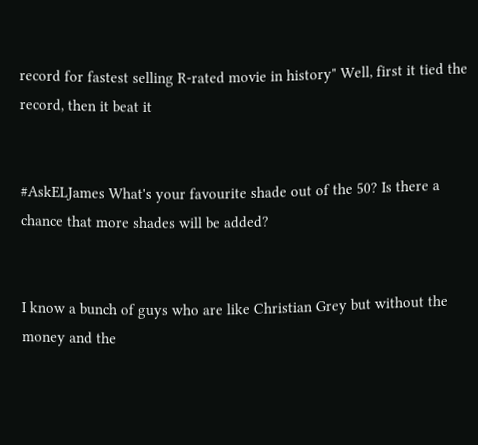record for fastest selling R-rated movie in history" Well, first it tied the record, then it beat it


#AskELJames What's your favourite shade out of the 50? Is there a chance that more shades will be added?


I know a bunch of guys who are like Christian Grey but without the money and the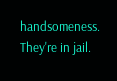handsomeness. They're in jail.